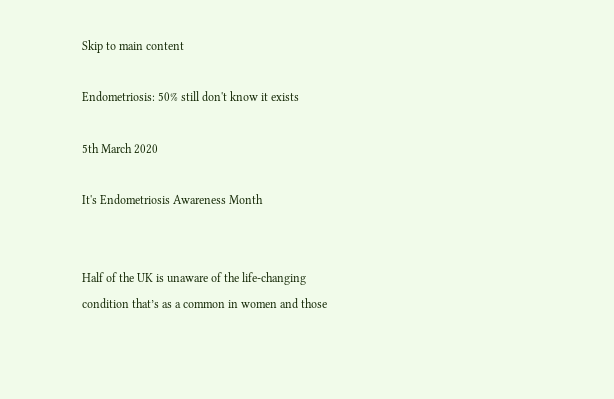Skip to main content

Endometriosis: 50% still don't know it exists

5th March 2020

It's Endometriosis Awareness Month


Half of the UK is unaware of the life-changing condition that’s as a common in women and those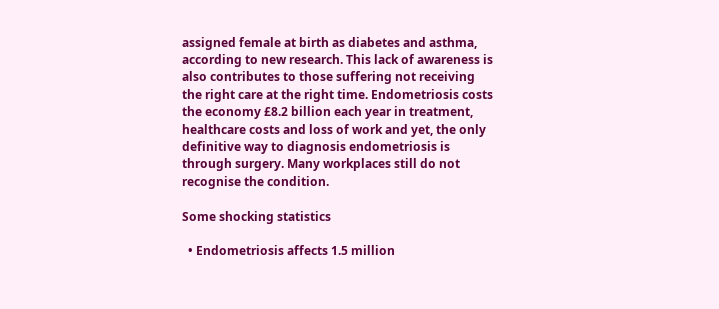assigned female at birth as diabetes and asthma, according to new research. This lack of awareness is also contributes to those suffering not receiving the right care at the right time. Endometriosis costs the economy £8.2 billion each year in treatment, healthcare costs and loss of work and yet, the only definitive way to diagnosis endometriosis is through surgery. Many workplaces still do not recognise the condition.

Some shocking statistics

  • Endometriosis affects 1.5 million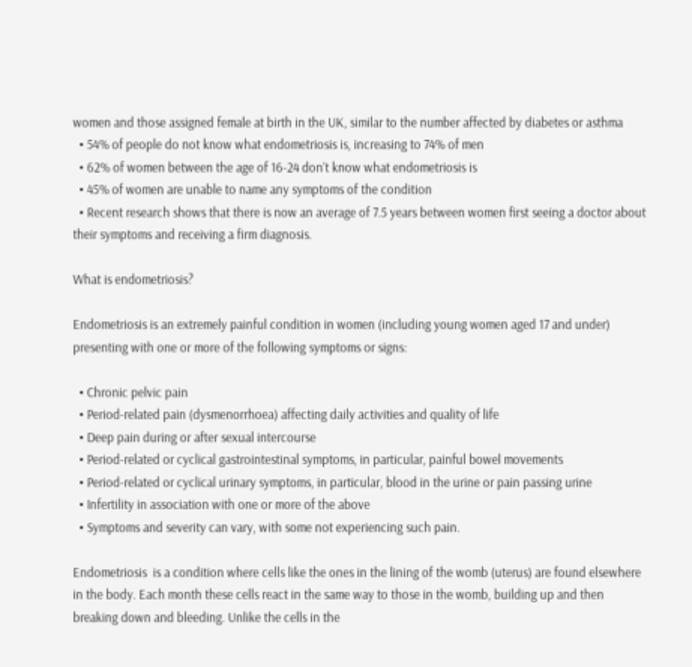women and those assigned female at birth in the UK, similar to the number affected by diabetes or asthma
  • 54% of people do not know what endometriosis is, increasing to 74% of men
  • 62% of women between the age of 16-24 don’t know what endometriosis is
  • 45% of women are unable to name any symptoms of the condition
  • Recent research shows that there is now an average of 7.5 years between women first seeing a doctor about their symptoms and receiving a firm diagnosis.

What is endometriosis?

Endometriosis is an extremely painful condition in women (including young women aged 17 and under) presenting with one or more of the following symptoms or signs:

  • Chronic pelvic pain
  • Period-related pain (dysmenorrhoea) affecting daily activities and quality of life
  • Deep pain during or after sexual intercourse
  • Period-related or cyclical gastrointestinal symptoms, in particular, painful bowel movements
  • Period-related or cyclical urinary symptoms, in particular, blood in the urine or pain passing urine
  • Infertility in association with one or more of the above
  • Symptoms and severity can vary, with some not experiencing such pain.

Endometriosis  is a condition where cells like the ones in the lining of the womb (uterus) are found elsewhere in the body. Each month these cells react in the same way to those in the womb, building up and then breaking down and bleeding. Unlike the cells in the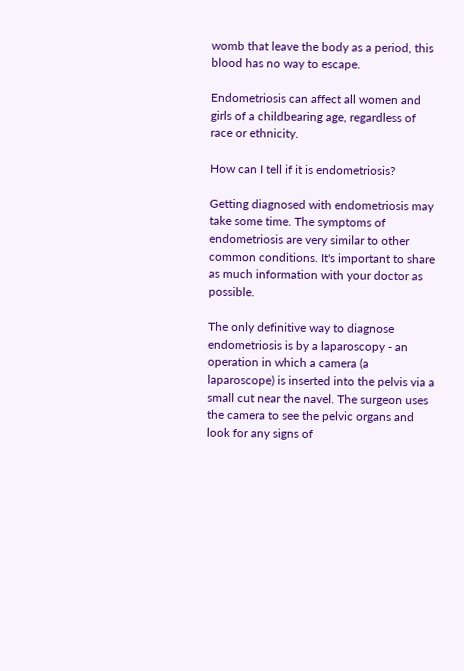womb that leave the body as a period, this blood has no way to escape.

Endometriosis can affect all women and girls of a childbearing age, regardless of race or ethnicity.

How can I tell if it is endometriosis?

Getting diagnosed with endometriosis may take some time. The symptoms of endometriosis are very similar to other common conditions. It's important to share as much information with your doctor as possible.

The only definitive way to diagnose endometriosis is by a laparoscopy - an operation in which a camera (a laparoscope) is inserted into the pelvis via a small cut near the navel. The surgeon uses the camera to see the pelvic organs and look for any signs of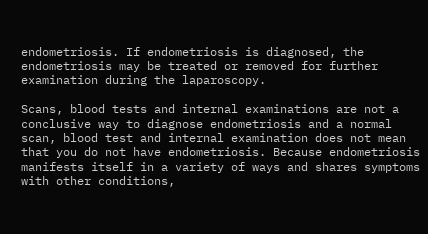endometriosis. If endometriosis is diagnosed, the endometriosis may be treated or removed for further examination during the laparoscopy.

Scans, blood tests and internal examinations are not a conclusive way to diagnose endometriosis and a normal scan, blood test and internal examination does not mean that you do not have endometriosis. Because endometriosis manifests itself in a variety of ways and shares symptoms with other conditions,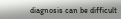diagnosis can be difficult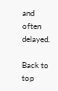and often delayed.

Back to top